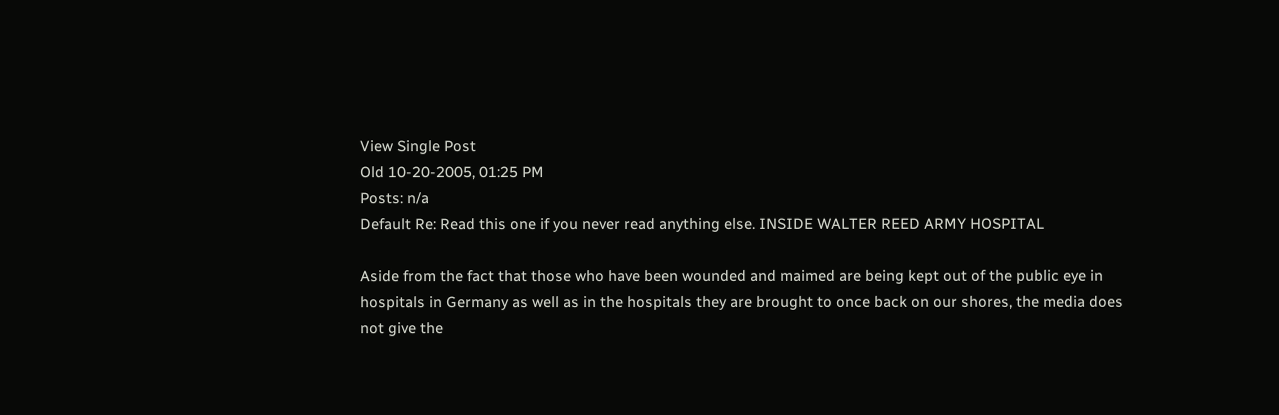View Single Post
Old 10-20-2005, 01:25 PM
Posts: n/a
Default Re: Read this one if you never read anything else. INSIDE WALTER REED ARMY HOSPITAL

Aside from the fact that those who have been wounded and maimed are being kept out of the public eye in hospitals in Germany as well as in the hospitals they are brought to once back on our shores, the media does not give the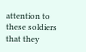attention to these soldiers that they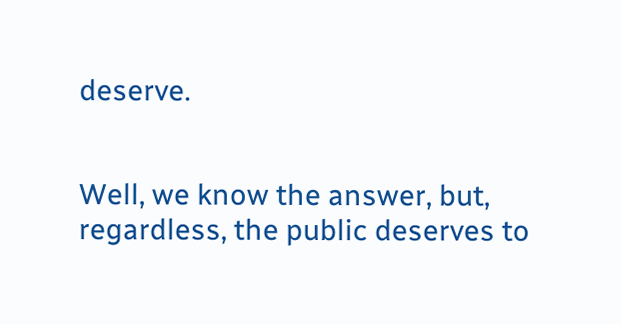deserve.


Well, we know the answer, but, regardless, the public deserves to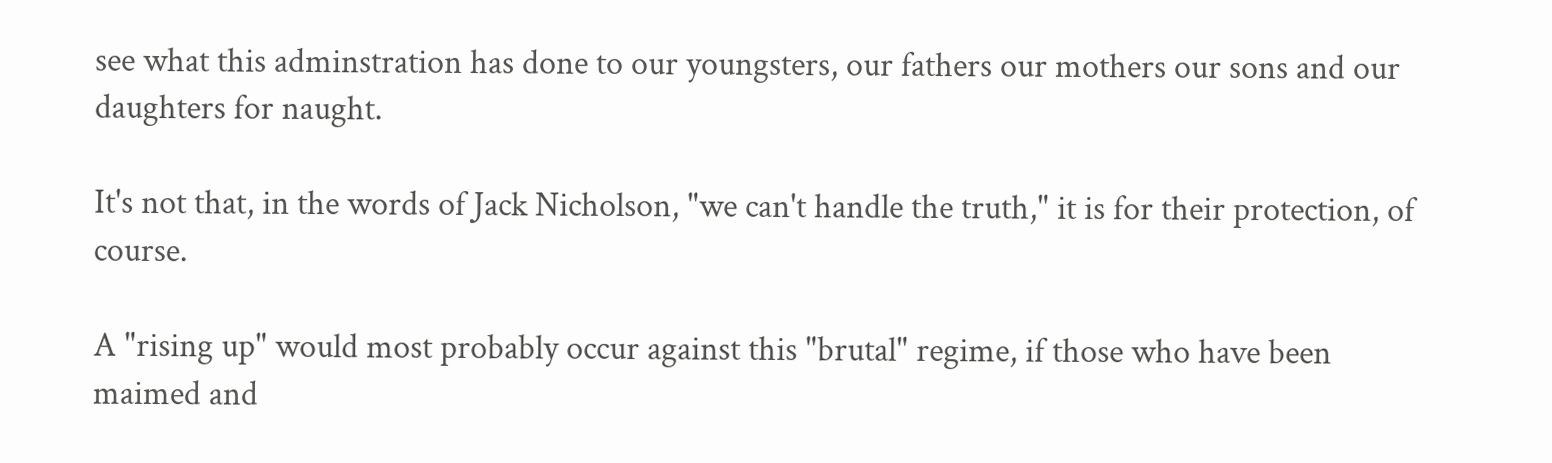see what this adminstration has done to our youngsters, our fathers our mothers our sons and our daughters for naught.

It's not that, in the words of Jack Nicholson, "we can't handle the truth," it is for their protection, of course.

A "rising up" would most probably occur against this "brutal" regime, if those who have been maimed and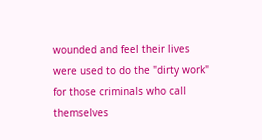wounded and feel their lives were used to do the "dirty work" for those criminals who call themselves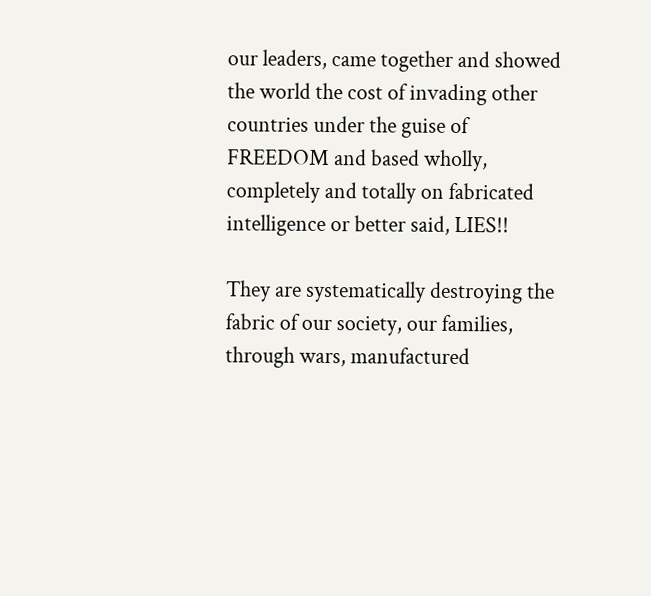our leaders, came together and showed the world the cost of invading other countries under the guise of FREEDOM and based wholly, completely and totally on fabricated intelligence or better said, LIES!!

They are systematically destroying the fabric of our society, our families, through wars, manufactured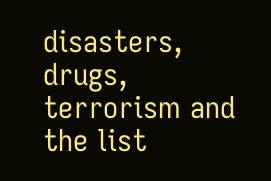disasters, drugs, terrorism and the list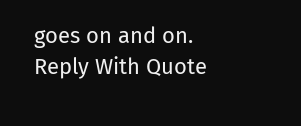goes on and on.
Reply With Quote